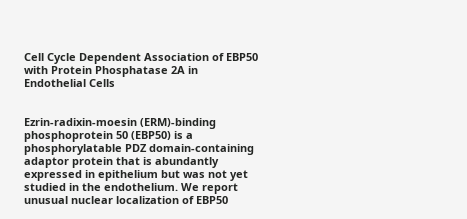Cell Cycle Dependent Association of EBP50 with Protein Phosphatase 2A in Endothelial Cells


Ezrin-radixin-moesin (ERM)-binding phosphoprotein 50 (EBP50) is a phosphorylatable PDZ domain-containing adaptor protein that is abundantly expressed in epithelium but was not yet studied in the endothelium. We report unusual nuclear localization of EBP50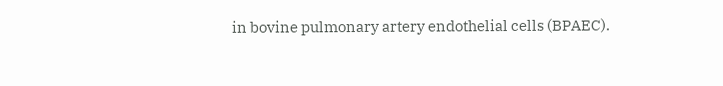in bovine pulmonary artery endothelial cells (BPAEC).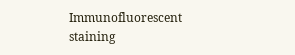Immunofluorescent staining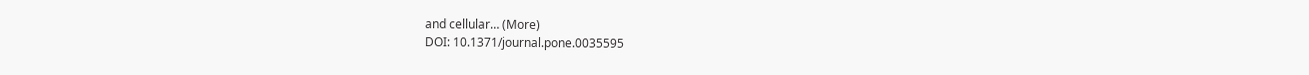and cellular… (More)
DOI: 10.1371/journal.pone.0035595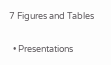7 Figures and Tables


  • Presentations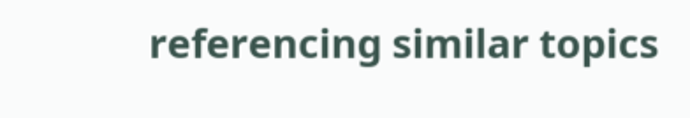referencing similar topics